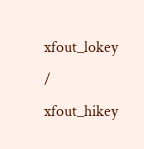xfout_lokey / xfout_hikey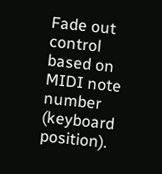Fade out control based on MIDI note number (keyboard position).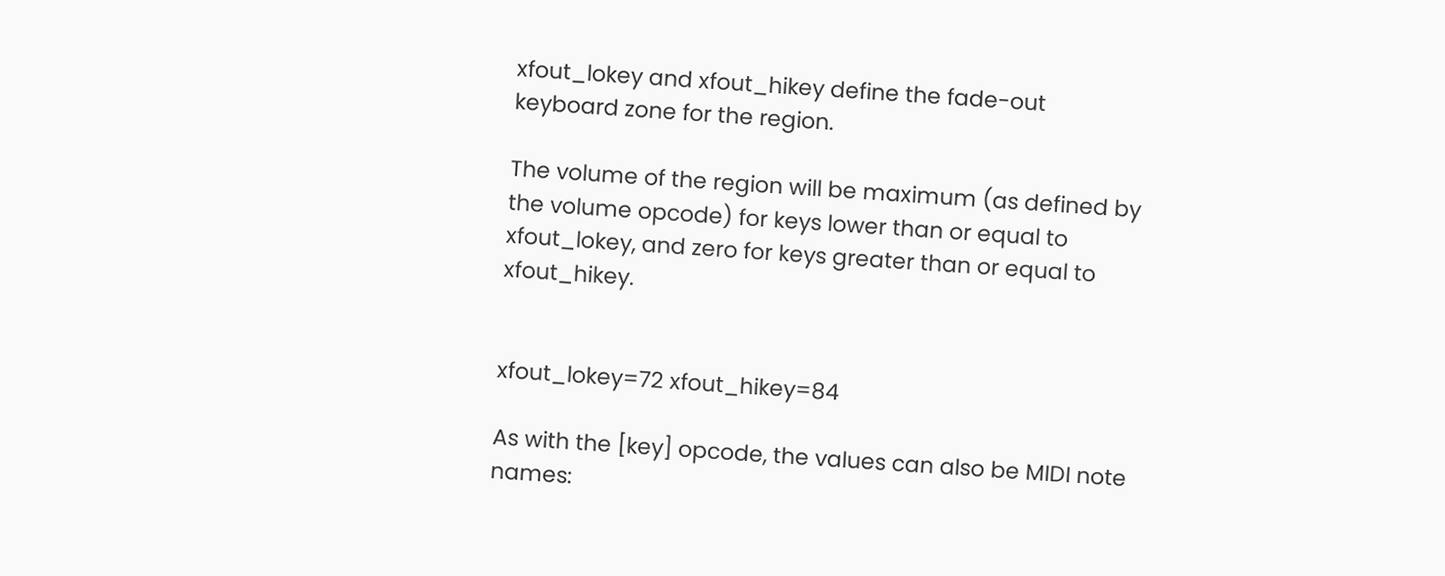xfout_lokey and xfout_hikey define the fade-out keyboard zone for the region.

The volume of the region will be maximum (as defined by the volume opcode) for keys lower than or equal to xfout_lokey, and zero for keys greater than or equal to xfout_hikey.


xfout_lokey=72 xfout_hikey=84

As with the [key] opcode, the values can also be MIDI note names: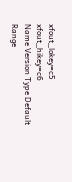xfout_lokey=c5 xfout_hikey=c6
Name Version Type Default Range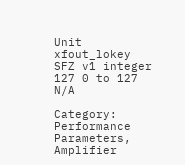Unit
xfout_lokey SFZ v1 integer 127 0 to 127 N/A

Category: Performance Parameters, Amplifier